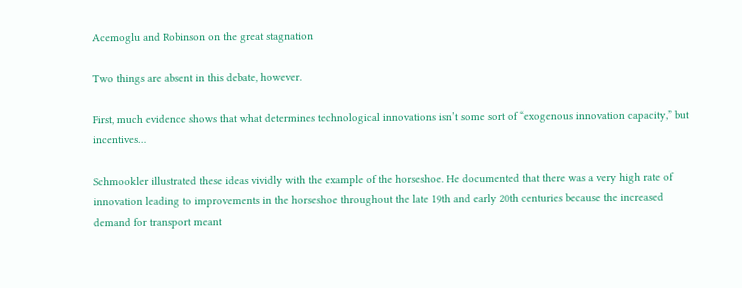Acemoglu and Robinson on the great stagnation

Two things are absent in this debate, however.

First, much evidence shows that what determines technological innovations isn’t some sort of “exogenous innovation capacity,” but incentives…

Schmookler illustrated these ideas vividly with the example of the horseshoe. He documented that there was a very high rate of innovation leading to improvements in the horseshoe throughout the late 19th and early 20th centuries because the increased demand for transport meant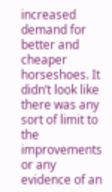increased demand for better and cheaper horseshoes. It didn’t look like there was any sort of limit to the improvements or any evidence of an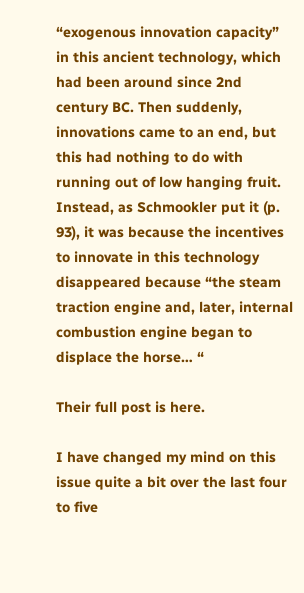“exogenous innovation capacity” in this ancient technology, which had been around since 2nd century BC. Then suddenly, innovations came to an end, but this had nothing to do with running out of low hanging fruit. Instead, as Schmookler put it (p. 93), it was because the incentives to innovate in this technology disappeared because “the steam traction engine and, later, internal combustion engine began to displace the horse… “

Their full post is here.

I have changed my mind on this issue quite a bit over the last four to five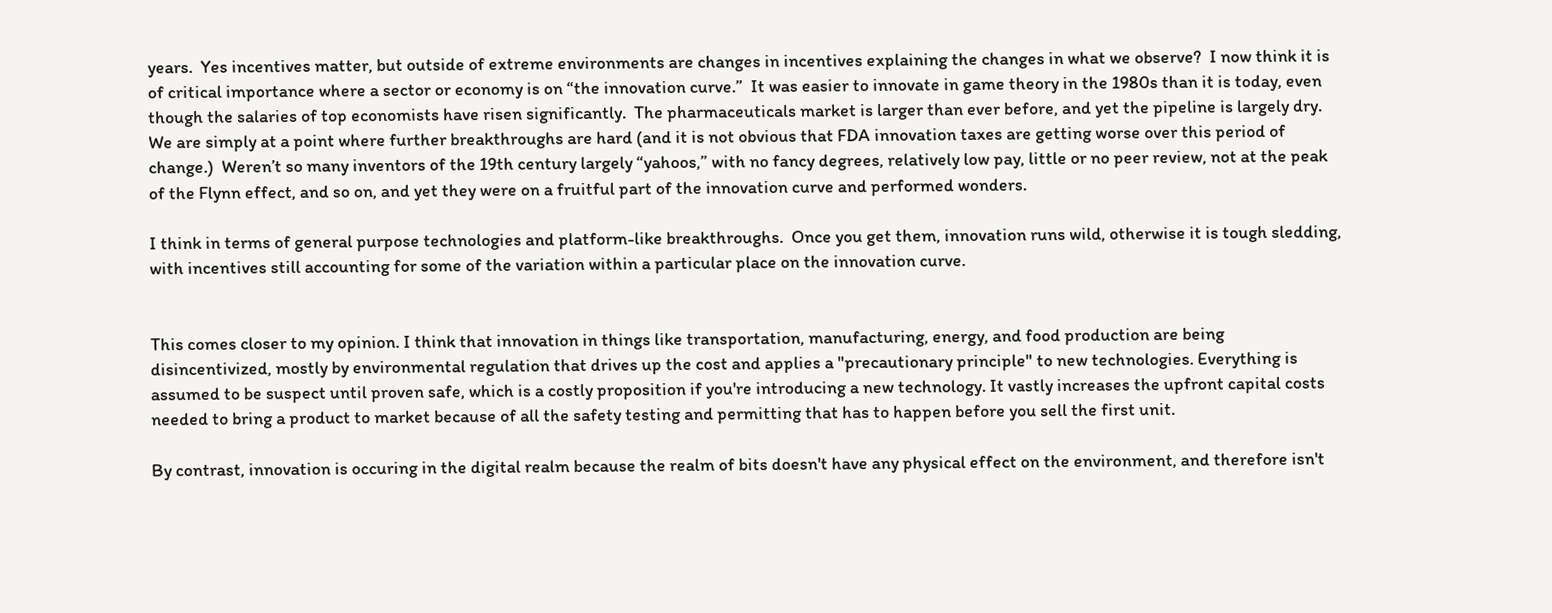years.  Yes incentives matter, but outside of extreme environments are changes in incentives explaining the changes in what we observe?  I now think it is of critical importance where a sector or economy is on “the innovation curve.”  It was easier to innovate in game theory in the 1980s than it is today, even though the salaries of top economists have risen significantly.  The pharmaceuticals market is larger than ever before, and yet the pipeline is largely dry.  We are simply at a point where further breakthroughs are hard (and it is not obvious that FDA innovation taxes are getting worse over this period of change.)  Weren’t so many inventors of the 19th century largely “yahoos,” with no fancy degrees, relatively low pay, little or no peer review, not at the peak of the Flynn effect, and so on, and yet they were on a fruitful part of the innovation curve and performed wonders.

I think in terms of general purpose technologies and platform-like breakthroughs.  Once you get them, innovation runs wild, otherwise it is tough sledding, with incentives still accounting for some of the variation within a particular place on the innovation curve.


This comes closer to my opinion. I think that innovation in things like transportation, manufacturing, energy, and food production are being disincentivized, mostly by environmental regulation that drives up the cost and applies a "precautionary principle" to new technologies. Everything is assumed to be suspect until proven safe, which is a costly proposition if you're introducing a new technology. It vastly increases the upfront capital costs needed to bring a product to market because of all the safety testing and permitting that has to happen before you sell the first unit.

By contrast, innovation is occuring in the digital realm because the realm of bits doesn't have any physical effect on the environment, and therefore isn't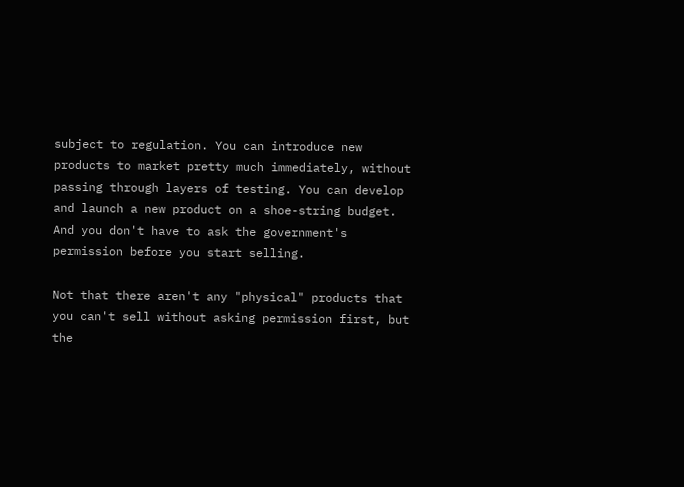subject to regulation. You can introduce new products to market pretty much immediately, without passing through layers of testing. You can develop and launch a new product on a shoe-string budget. And you don't have to ask the government's permission before you start selling.

Not that there aren't any "physical" products that you can't sell without asking permission first, but the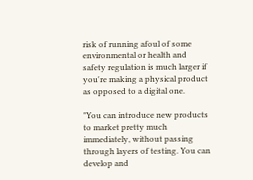risk of running afoul of some environmental or health and safety regulation is much larger if you're making a physical product as opposed to a digital one.

"You can introduce new products to market pretty much immediately, without passing through layers of testing. You can develop and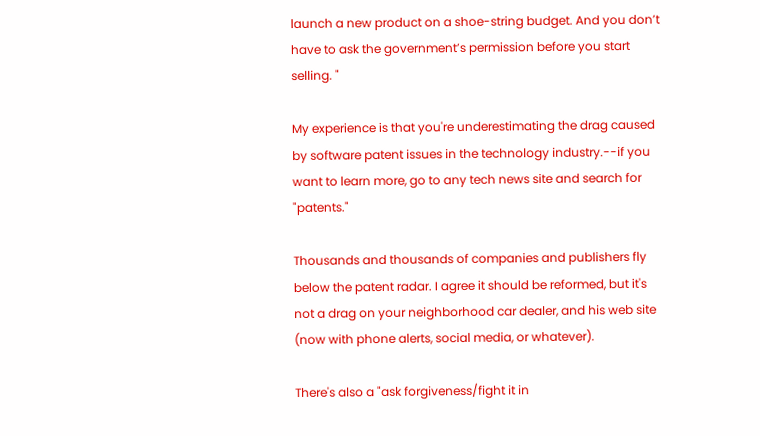launch a new product on a shoe-string budget. And you don’t have to ask the government’s permission before you start selling. "

My experience is that you're underestimating the drag caused by software patent issues in the technology industry.--if you want to learn more, go to any tech news site and search for "patents."

Thousands and thousands of companies and publishers fly below the patent radar. I agree it should be reformed, but it's not a drag on your neighborhood car dealer, and his web site (now with phone alerts, social media, or whatever).

There's also a "ask forgiveness/fight it in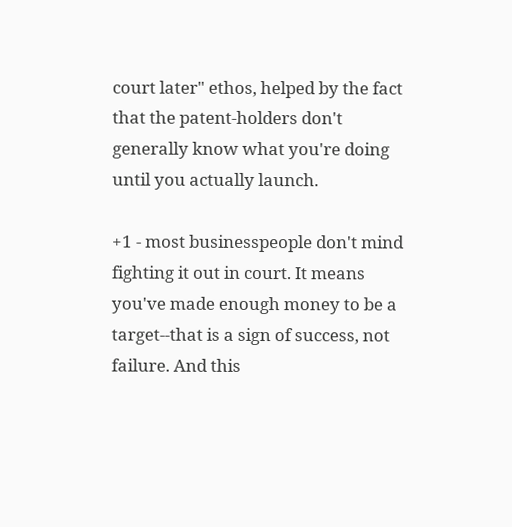court later" ethos, helped by the fact that the patent-holders don't generally know what you're doing until you actually launch.

+1 - most businesspeople don't mind fighting it out in court. It means you've made enough money to be a target--that is a sign of success, not failure. And this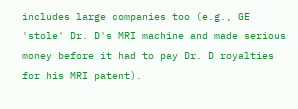includes large companies too (e.g., GE 'stole' Dr. D's MRI machine and made serious money before it had to pay Dr. D royalties for his MRI patent).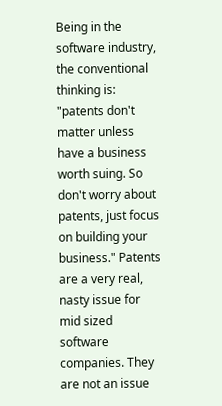Being in the software industry, the conventional thinking is: "patents don't matter unless have a business worth suing. So don't worry about patents, just focus on building your business." Patents are a very real, nasty issue for mid sized software companies. They are not an issue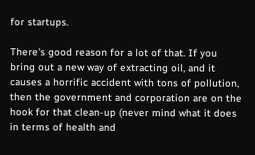for startups.

There's good reason for a lot of that. If you bring out a new way of extracting oil, and it causes a horrific accident with tons of pollution, then the government and corporation are on the hook for that clean-up (never mind what it does in terms of health and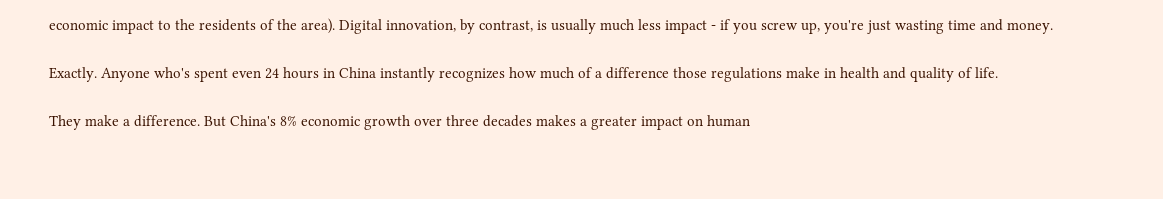economic impact to the residents of the area). Digital innovation, by contrast, is usually much less impact - if you screw up, you're just wasting time and money.

Exactly. Anyone who's spent even 24 hours in China instantly recognizes how much of a difference those regulations make in health and quality of life.

They make a difference. But China's 8% economic growth over three decades makes a greater impact on human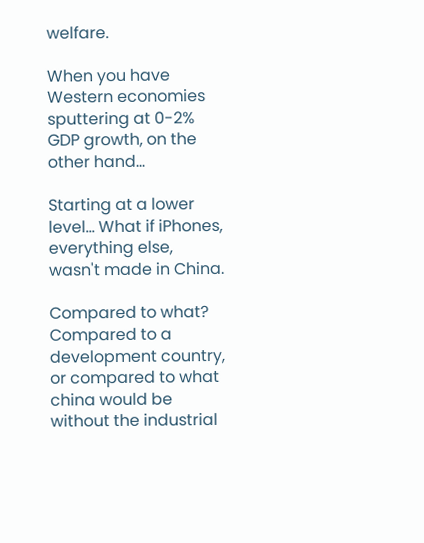welfare.

When you have Western economies sputtering at 0-2% GDP growth, on the other hand...

Starting at a lower level... What if iPhones, everything else, wasn't made in China.

Compared to what? Compared to a development country, or compared to what china would be without the industrial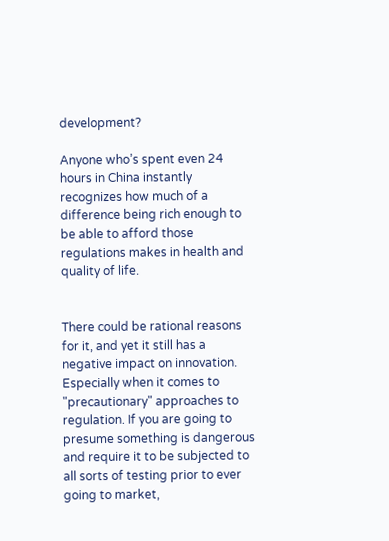development?

Anyone who’s spent even 24 hours in China instantly recognizes how much of a difference being rich enough to be able to afford those regulations makes in health and quality of life.


There could be rational reasons for it, and yet it still has a negative impact on innovation.
Especially when it comes to "precautionary" approaches to regulation. If you are going to presume something is dangerous and require it to be subjected to all sorts of testing prior to ever going to market,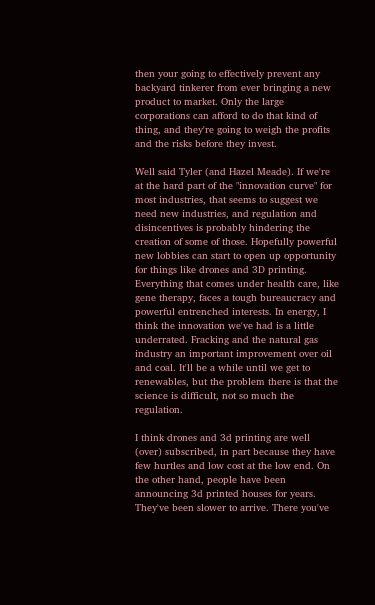then your going to effectively prevent any backyard tinkerer from ever bringing a new product to market. Only the large corporations can afford to do that kind of thing, and they're going to weigh the profits and the risks before they invest.

Well said Tyler (and Hazel Meade). If we're at the hard part of the "innovation curve" for most industries, that seems to suggest we need new industries, and regulation and disincentives is probably hindering the creation of some of those. Hopefully powerful new lobbies can start to open up opportunity for things like drones and 3D printing. Everything that comes under health care, like gene therapy, faces a tough bureaucracy and powerful entrenched interests. In energy, I think the innovation we've had is a little underrated. Fracking and the natural gas industry an important improvement over oil and coal. It'll be a while until we get to renewables, but the problem there is that the science is difficult, not so much the regulation.

I think drones and 3d printing are well (over) subscribed, in part because they have few hurtles and low cost at the low end. On the other hand, people have been announcing 3d printed houses for years. They've been slower to arrive. There you've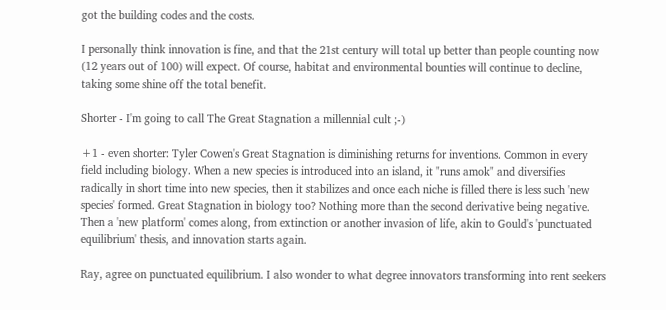got the building codes and the costs.

I personally think innovation is fine, and that the 21st century will total up better than people counting now (12 years out of 100) will expect. Of course, habitat and environmental bounties will continue to decline, taking some shine off the total benefit.

Shorter - I'm going to call The Great Stagnation a millennial cult ;-)

+1 - even shorter: Tyler Cowen's Great Stagnation is diminishing returns for inventions. Common in every field including biology. When a new species is introduced into an island, it "runs amok" and diversifies radically in short time into new species, then it stabilizes and once each niche is filled there is less such 'new species' formed. Great Stagnation in biology too? Nothing more than the second derivative being negative. Then a 'new platform' comes along, from extinction or another invasion of life, akin to Gould's 'punctuated equilibrium' thesis, and innovation starts again.

Ray, agree on punctuated equilibrium. I also wonder to what degree innovators transforming into rent seekers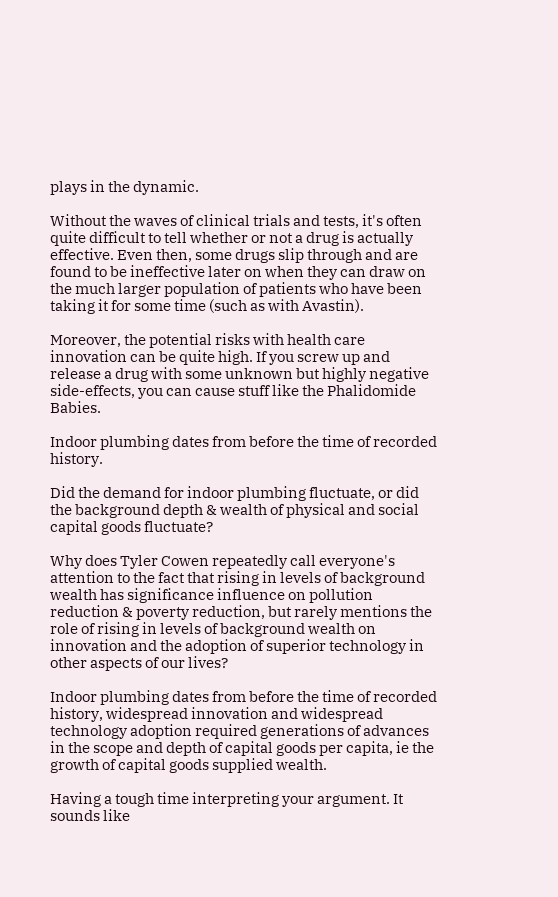plays in the dynamic.

Without the waves of clinical trials and tests, it's often quite difficult to tell whether or not a drug is actually effective. Even then, some drugs slip through and are found to be ineffective later on when they can draw on the much larger population of patients who have been taking it for some time (such as with Avastin).

Moreover, the potential risks with health care innovation can be quite high. If you screw up and release a drug with some unknown but highly negative side-effects, you can cause stuff like the Phalidomide Babies.

Indoor plumbing dates from before the time of recorded history.

Did the demand for indoor plumbing fluctuate, or did the background depth & wealth of physical and social capital goods fluctuate?

Why does Tyler Cowen repeatedly call everyone's attention to the fact that rising in levels of background wealth has significance influence on pollution reduction & poverty reduction, but rarely mentions the role of rising in levels of background wealth on innovation and the adoption of superior technology in other aspects of our lives?

Indoor plumbing dates from before the time of recorded history, widespread innovation and widespread technology adoption required generations of advances in the scope and depth of capital goods per capita, ie the growth of capital goods supplied wealth.

Having a tough time interpreting your argument. It sounds like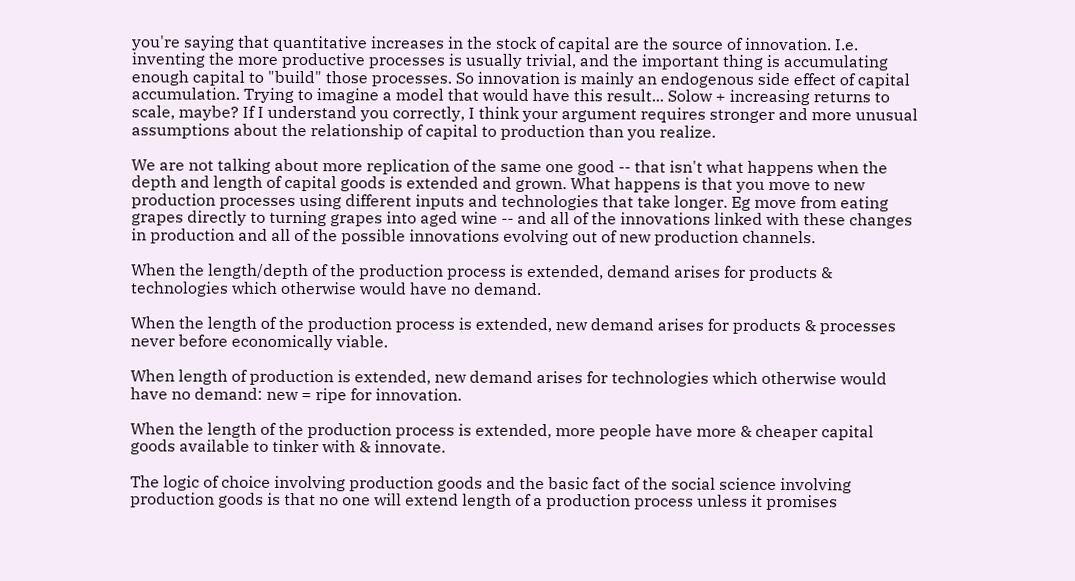you're saying that quantitative increases in the stock of capital are the source of innovation. I.e. inventing the more productive processes is usually trivial, and the important thing is accumulating enough capital to "build" those processes. So innovation is mainly an endogenous side effect of capital accumulation. Trying to imagine a model that would have this result... Solow + increasing returns to scale, maybe? If I understand you correctly, I think your argument requires stronger and more unusual assumptions about the relationship of capital to production than you realize.

We are not talking about more replication of the same one good -- that isn't what happens when the depth and length of capital goods is extended and grown. What happens is that you move to new production processes using different inputs and technologies that take longer. Eg move from eating grapes directly to turning grapes into aged wine -- and all of the innovations linked with these changes in production and all of the possible innovations evolving out of new production channels.

When the length/depth of the production process is extended, demand arises for products & technologies which otherwise would have no demand.

When the length of the production process is extended, new demand arises for products & processes never before economically viable.

When length of production is extended, new demand arises for technologies which otherwise would have no demand: new = ripe for innovation.

When the length of the production process is extended, more people have more & cheaper capital goods available to tinker with & innovate.

The logic of choice involving production goods and the basic fact of the social science involving production goods is that no one will extend length of a production process unless it promises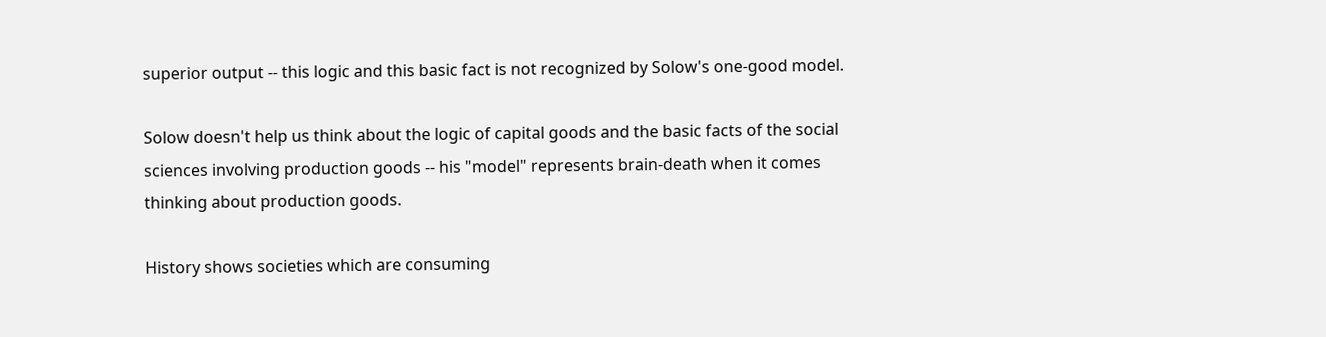superior output -- this logic and this basic fact is not recognized by Solow's one-good model.

Solow doesn't help us think about the logic of capital goods and the basic facts of the social sciences involving production goods -- his "model" represents brain-death when it comes thinking about production goods.

History shows societies which are consuming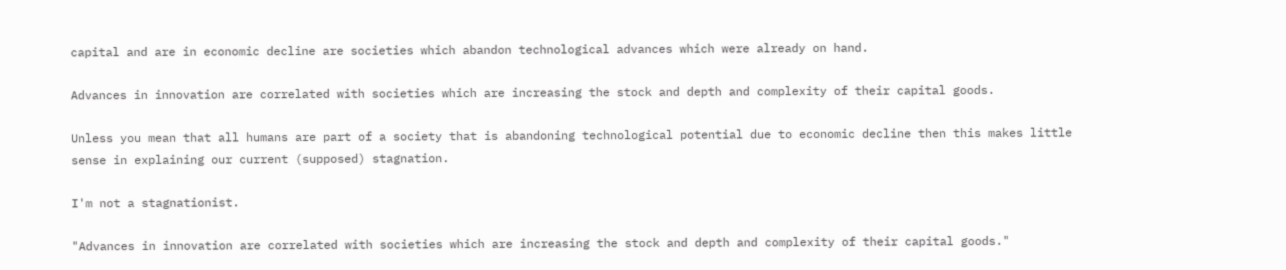capital and are in economic decline are societies which abandon technological advances which were already on hand.

Advances in innovation are correlated with societies which are increasing the stock and depth and complexity of their capital goods.

Unless you mean that all humans are part of a society that is abandoning technological potential due to economic decline then this makes little sense in explaining our current (supposed) stagnation.

I'm not a stagnationist.

"Advances in innovation are correlated with societies which are increasing the stock and depth and complexity of their capital goods."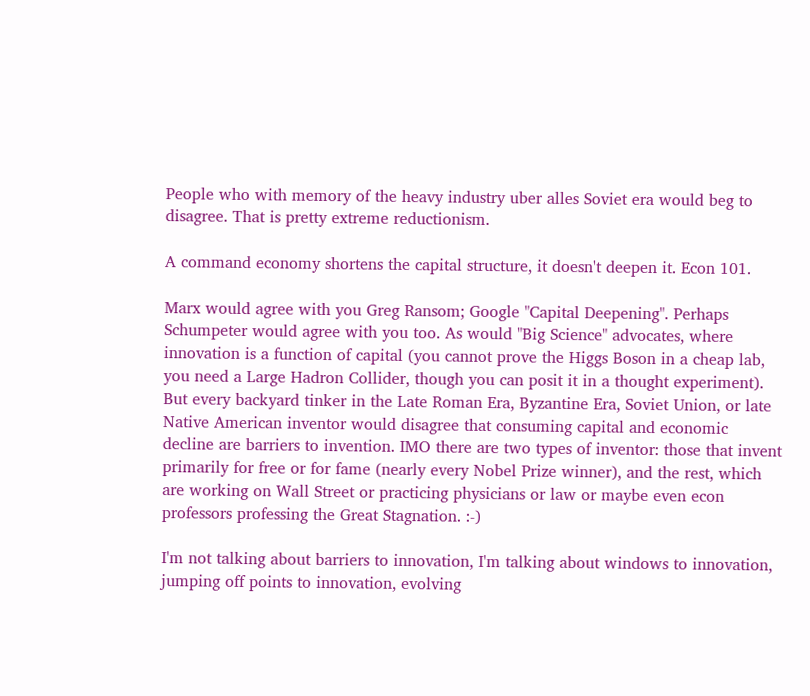People who with memory of the heavy industry uber alles Soviet era would beg to disagree. That is pretty extreme reductionism.

A command economy shortens the capital structure, it doesn't deepen it. Econ 101.

Marx would agree with you Greg Ransom; Google "Capital Deepening". Perhaps Schumpeter would agree with you too. As would "Big Science" advocates, where innovation is a function of capital (you cannot prove the Higgs Boson in a cheap lab, you need a Large Hadron Collider, though you can posit it in a thought experiment). But every backyard tinker in the Late Roman Era, Byzantine Era, Soviet Union, or late Native American inventor would disagree that consuming capital and economic decline are barriers to invention. IMO there are two types of inventor: those that invent primarily for free or for fame (nearly every Nobel Prize winner), and the rest, which are working on Wall Street or practicing physicians or law or maybe even econ professors professing the Great Stagnation. :-)

I'm not talking about barriers to innovation, I'm talking about windows to innovation, jumping off points to innovation, evolving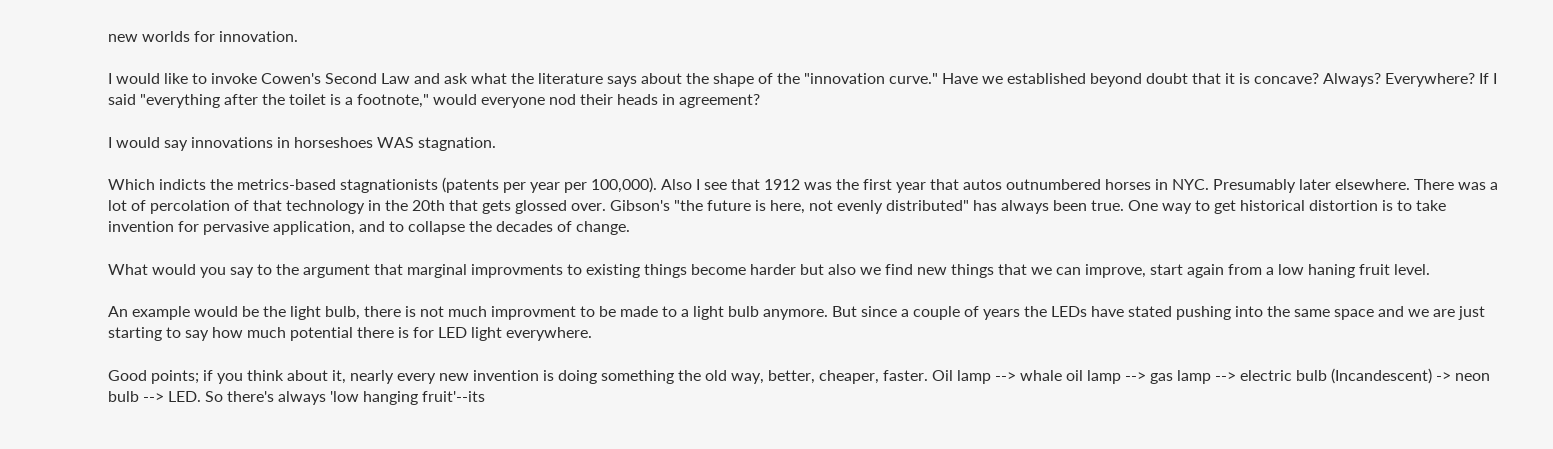new worlds for innovation.

I would like to invoke Cowen's Second Law and ask what the literature says about the shape of the "innovation curve." Have we established beyond doubt that it is concave? Always? Everywhere? If I said "everything after the toilet is a footnote," would everyone nod their heads in agreement?

I would say innovations in horseshoes WAS stagnation.

Which indicts the metrics-based stagnationists (patents per year per 100,000). Also I see that 1912 was the first year that autos outnumbered horses in NYC. Presumably later elsewhere. There was a lot of percolation of that technology in the 20th that gets glossed over. Gibson's "the future is here, not evenly distributed" has always been true. One way to get historical distortion is to take invention for pervasive application, and to collapse the decades of change.

What would you say to the argument that marginal improvments to existing things become harder but also we find new things that we can improve, start again from a low haning fruit level.

An example would be the light bulb, there is not much improvment to be made to a light bulb anymore. But since a couple of years the LEDs have stated pushing into the same space and we are just starting to say how much potential there is for LED light everywhere.

Good points; if you think about it, nearly every new invention is doing something the old way, better, cheaper, faster. Oil lamp --> whale oil lamp --> gas lamp --> electric bulb (Incandescent) -> neon bulb --> LED. So there's always 'low hanging fruit'--its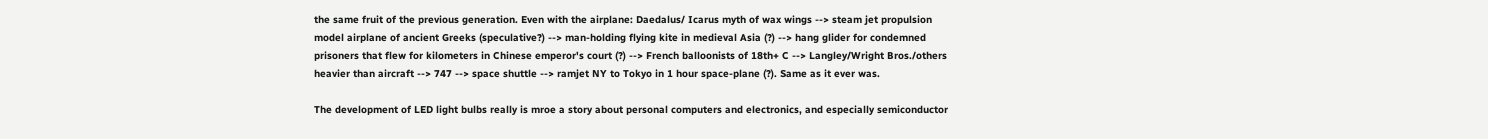the same fruit of the previous generation. Even with the airplane: Daedalus/ Icarus myth of wax wings --> steam jet propulsion model airplane of ancient Greeks (speculative?) --> man-holding flying kite in medieval Asia (?) --> hang glider for condemned prisoners that flew for kilometers in Chinese emperor's court (?) --> French balloonists of 18th+ C --> Langley/Wright Bros./others heavier than aircraft --> 747 --> space shuttle --> ramjet NY to Tokyo in 1 hour space-plane (?). Same as it ever was.

The development of LED light bulbs really is mroe a story about personal computers and electronics, and especially semiconductor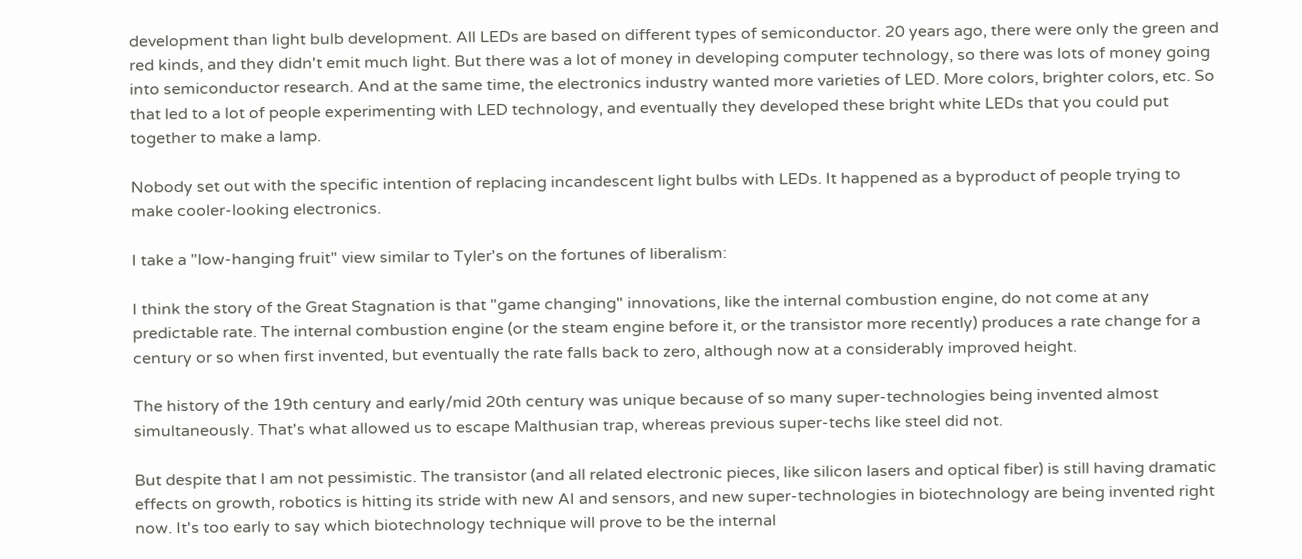development than light bulb development. All LEDs are based on different types of semiconductor. 20 years ago, there were only the green and red kinds, and they didn't emit much light. But there was a lot of money in developing computer technology, so there was lots of money going into semiconductor research. And at the same time, the electronics industry wanted more varieties of LED. More colors, brighter colors, etc. So that led to a lot of people experimenting with LED technology, and eventually they developed these bright white LEDs that you could put together to make a lamp.

Nobody set out with the specific intention of replacing incandescent light bulbs with LEDs. It happened as a byproduct of people trying to make cooler-looking electronics.

I take a "low-hanging fruit" view similar to Tyler's on the fortunes of liberalism:

I think the story of the Great Stagnation is that "game changing" innovations, like the internal combustion engine, do not come at any predictable rate. The internal combustion engine (or the steam engine before it, or the transistor more recently) produces a rate change for a century or so when first invented, but eventually the rate falls back to zero, although now at a considerably improved height.

The history of the 19th century and early/mid 20th century was unique because of so many super-technologies being invented almost simultaneously. That's what allowed us to escape Malthusian trap, whereas previous super-techs like steel did not.

But despite that I am not pessimistic. The transistor (and all related electronic pieces, like silicon lasers and optical fiber) is still having dramatic effects on growth, robotics is hitting its stride with new AI and sensors, and new super-technologies in biotechnology are being invented right now. It's too early to say which biotechnology technique will prove to be the internal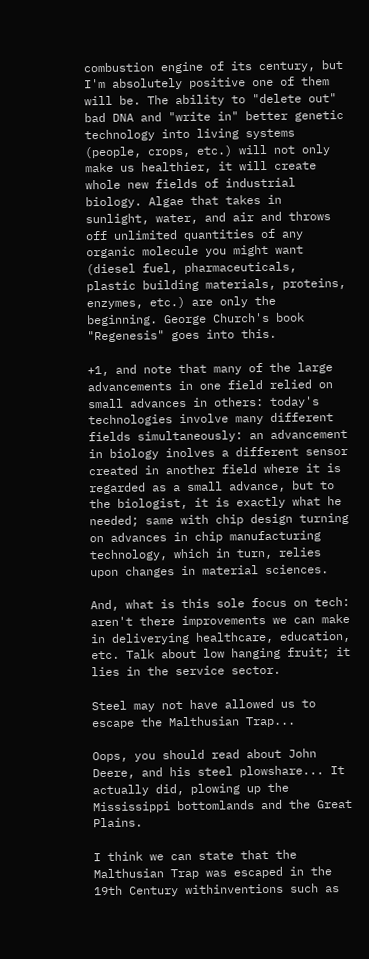combustion engine of its century, but I'm absolutely positive one of them will be. The ability to "delete out" bad DNA and "write in" better genetic technology into living systems (people, crops, etc.) will not only make us healthier, it will create whole new fields of industrial biology. Algae that takes in sunlight, water, and air and throws off unlimited quantities of any organic molecule you might want (diesel fuel, pharmaceuticals, plastic building materials, proteins, enzymes, etc.) are only the beginning. George Church's book "Regenesis" goes into this.

+1, and note that many of the large advancements in one field relied on small advances in others: today's technologies involve many different fields simultaneously: an advancement in biology inolves a different sensor created in another field where it is regarded as a small advance, but to the biologist, it is exactly what he needed; same with chip design turning on advances in chip manufacturing technology, which in turn, relies upon changes in material sciences.

And, what is this sole focus on tech: aren't there improvements we can make in deliverying healthcare, education, etc. Talk about low hanging fruit; it lies in the service sector.

Steel may not have allowed us to escape the Malthusian Trap...

Oops, you should read about John Deere, and his steel plowshare... It actually did, plowing up the Mississippi bottomlands and the Great Plains.

I think we can state that the Malthusian Trap was escaped in the 19th Century withinventions such as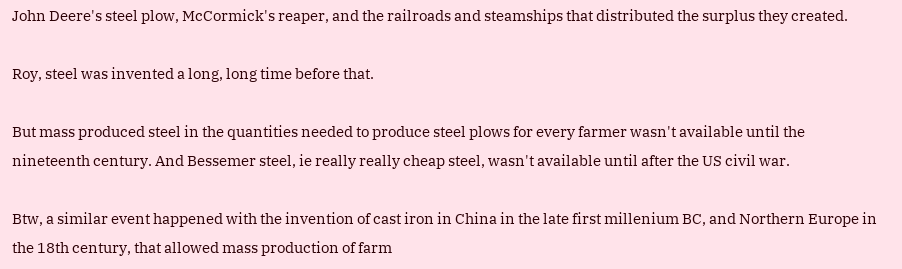John Deere's steel plow, McCormick's reaper, and the railroads and steamships that distributed the surplus they created.

Roy, steel was invented a long, long time before that.

But mass produced steel in the quantities needed to produce steel plows for every farmer wasn't available until the nineteenth century. And Bessemer steel, ie really really cheap steel, wasn't available until after the US civil war.

Btw, a similar event happened with the invention of cast iron in China in the late first millenium BC, and Northern Europe in the 18th century, that allowed mass production of farm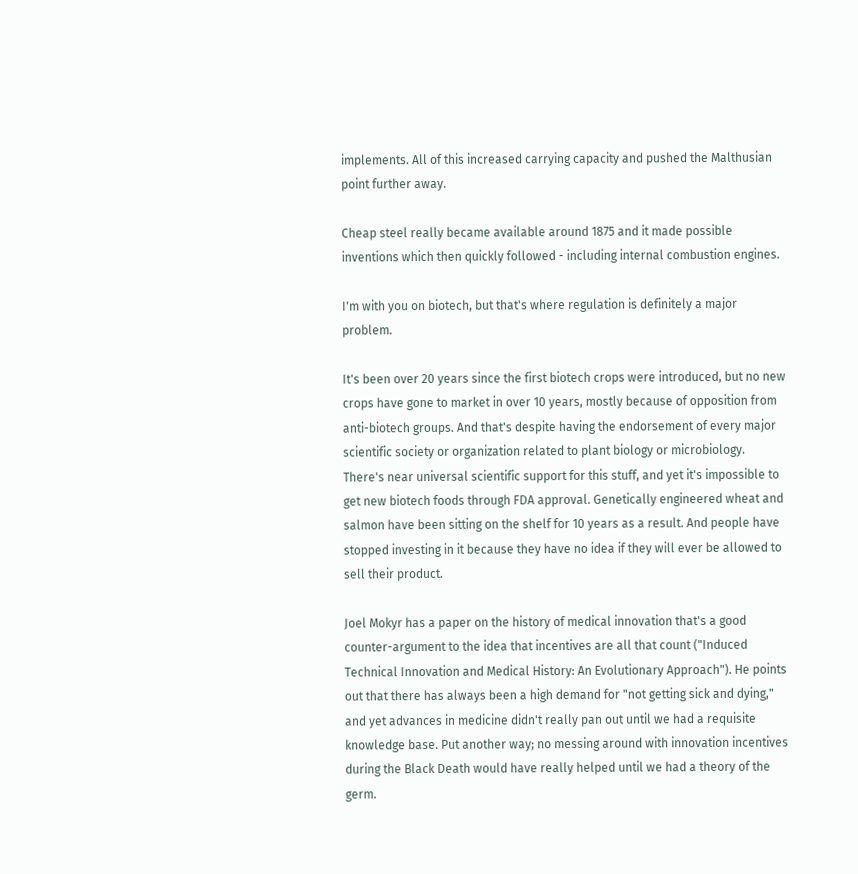implements. All of this increased carrying capacity and pushed the Malthusian point further away.

Cheap steel really became available around 1875 and it made possible inventions which then quickly followed - including internal combustion engines.

I'm with you on biotech, but that's where regulation is definitely a major problem.

It's been over 20 years since the first biotech crops were introduced, but no new crops have gone to market in over 10 years, mostly because of opposition from anti-biotech groups. And that's despite having the endorsement of every major scientific society or organization related to plant biology or microbiology. There's near universal scientific support for this stuff, and yet it's impossible to get new biotech foods through FDA approval. Genetically engineered wheat and salmon have been sitting on the shelf for 10 years as a result. And people have stopped investing in it because they have no idea if they will ever be allowed to sell their product.

Joel Mokyr has a paper on the history of medical innovation that's a good counter-argument to the idea that incentives are all that count ("Induced Technical Innovation and Medical History: An Evolutionary Approach"). He points out that there has always been a high demand for "not getting sick and dying," and yet advances in medicine didn't really pan out until we had a requisite knowledge base. Put another way; no messing around with innovation incentives during the Black Death would have really helped until we had a theory of the germ.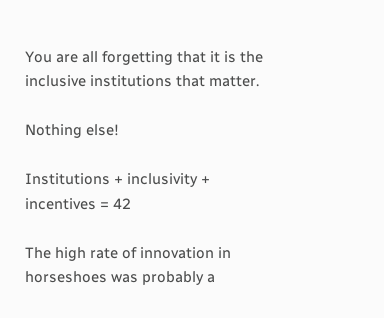You are all forgetting that it is the inclusive institutions that matter.

Nothing else!

Institutions + inclusivity + incentives = 42

The high rate of innovation in horseshoes was probably a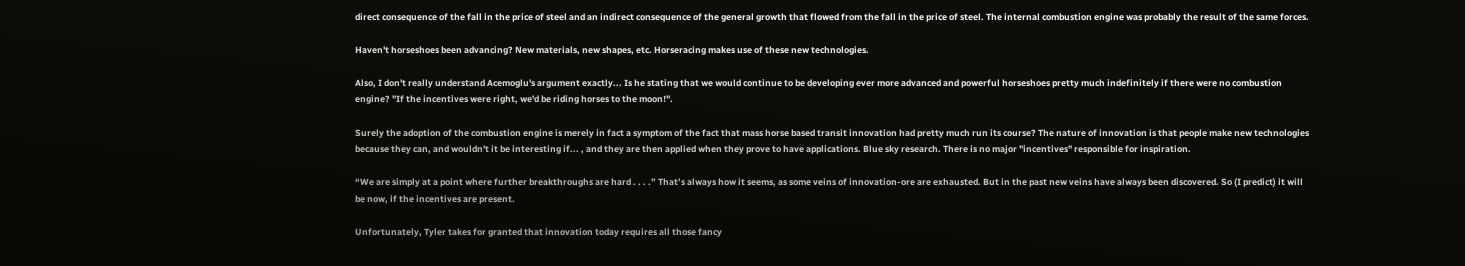direct consequence of the fall in the price of steel and an indirect consequence of the general growth that flowed from the fall in the price of steel. The internal combustion engine was probably the result of the same forces.

Haven't horseshoes been advancing? New materials, new shapes, etc. Horseracing makes use of these new technologies.

Also, I don't really understand Acemoglu's argument exactly... Is he stating that we would continue to be developing ever more advanced and powerful horseshoes pretty much indefinitely if there were no combustion engine? "If the incentives were right, we'd be riding horses to the moon!".

Surely the adoption of the combustion engine is merely in fact a symptom of the fact that mass horse based transit innovation had pretty much run its course? The nature of innovation is that people make new technologies because they can, and wouldn't it be interesting if... , and they are then applied when they prove to have applications. Blue sky research. There is no major "incentives" responsible for inspiration.

“We are simply at a point where further breakthroughs are hard . . . .” That’s always how it seems, as some veins of innovation-ore are exhausted. But in the past new veins have always been discovered. So (I predict) it will be now, if the incentives are present.

Unfortunately, Tyler takes for granted that innovation today requires all those fancy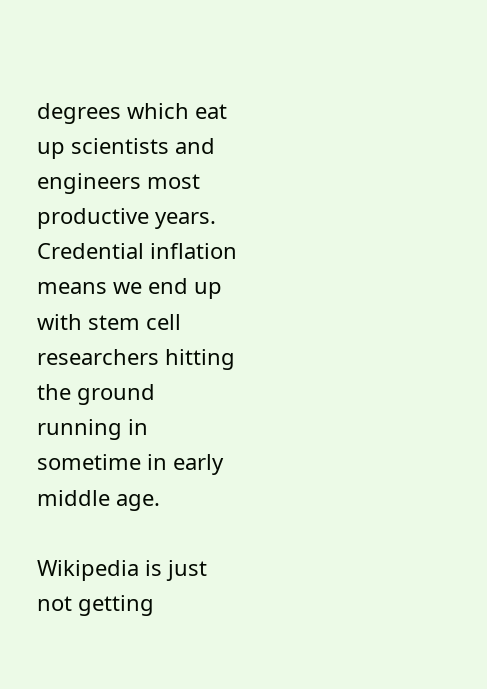degrees which eat up scientists and engineers most productive years. Credential inflation means we end up with stem cell researchers hitting the ground running in sometime in early middle age.

Wikipedia is just not getting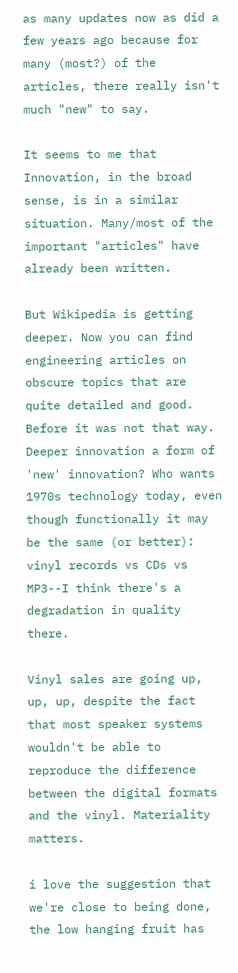as many updates now as did a few years ago because for many (most?) of the articles, there really isn't much "new" to say.

It seems to me that Innovation, in the broad sense, is in a similar situation. Many/most of the important "articles" have already been written.

But Wikipedia is getting deeper. Now you can find engineering articles on obscure topics that are quite detailed and good. Before it was not that way. Deeper innovation a form of 'new' innovation? Who wants 1970s technology today, even though functionally it may be the same (or better): vinyl records vs CDs vs MP3--I think there's a degradation in quality there.

Vinyl sales are going up, up, up, despite the fact that most speaker systems wouldn't be able to reproduce the difference between the digital formats and the vinyl. Materiality matters.

i love the suggestion that we're close to being done, the low hanging fruit has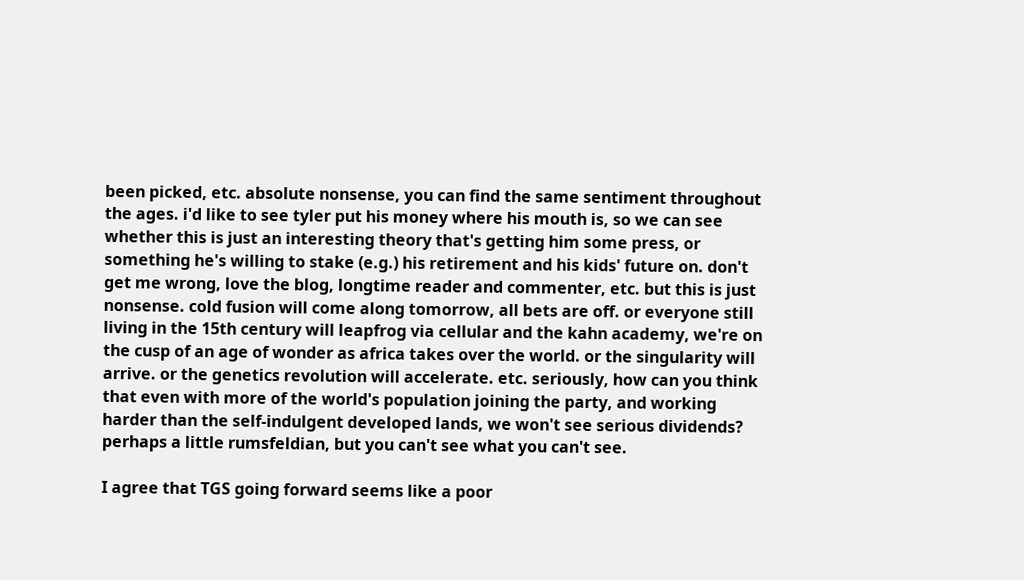been picked, etc. absolute nonsense, you can find the same sentiment throughout the ages. i'd like to see tyler put his money where his mouth is, so we can see whether this is just an interesting theory that's getting him some press, or something he's willing to stake (e.g.) his retirement and his kids' future on. don't get me wrong, love the blog, longtime reader and commenter, etc. but this is just nonsense. cold fusion will come along tomorrow, all bets are off. or everyone still living in the 15th century will leapfrog via cellular and the kahn academy, we're on the cusp of an age of wonder as africa takes over the world. or the singularity will arrive. or the genetics revolution will accelerate. etc. seriously, how can you think that even with more of the world's population joining the party, and working harder than the self-indulgent developed lands, we won't see serious dividends? perhaps a little rumsfeldian, but you can't see what you can't see.

I agree that TGS going forward seems like a poor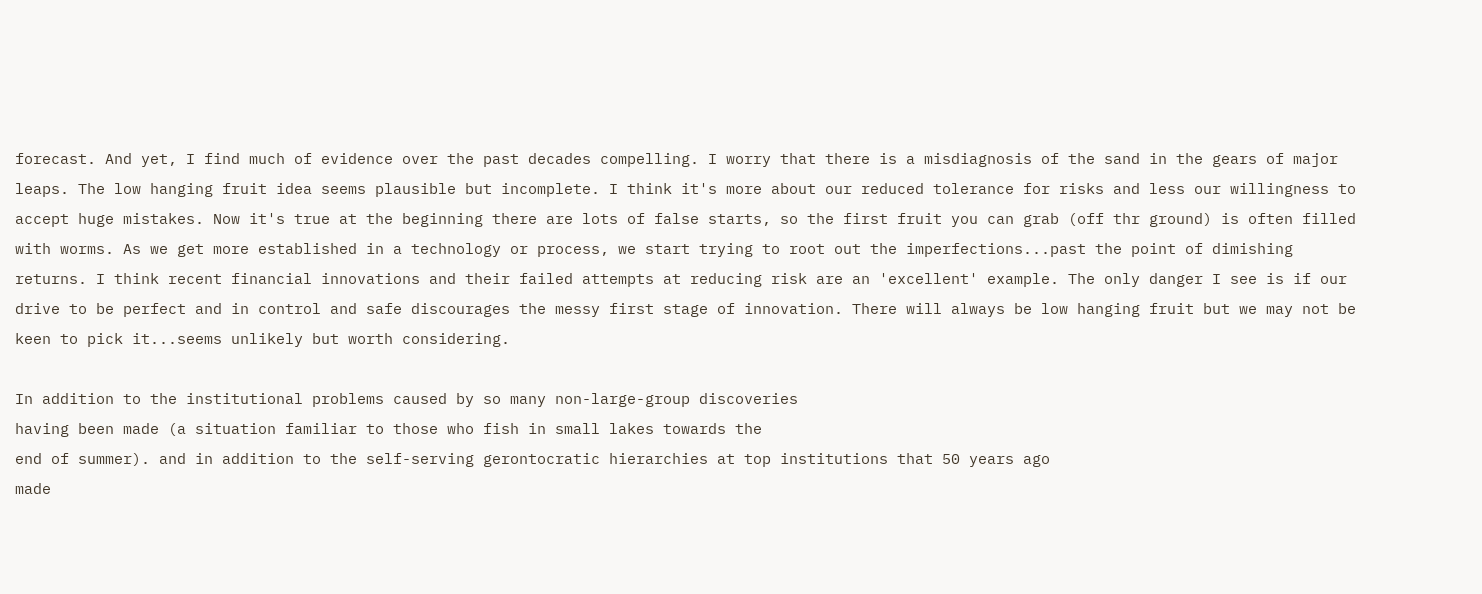forecast. And yet, I find much of evidence over the past decades compelling. I worry that there is a misdiagnosis of the sand in the gears of major leaps. The low hanging fruit idea seems plausible but incomplete. I think it's more about our reduced tolerance for risks and less our willingness to accept huge mistakes. Now it's true at the beginning there are lots of false starts, so the first fruit you can grab (off thr ground) is often filled with worms. As we get more established in a technology or process, we start trying to root out the imperfections...past the point of dimishing returns. I think recent financial innovations and their failed attempts at reducing risk are an 'excellent' example. The only danger I see is if our drive to be perfect and in control and safe discourages the messy first stage of innovation. There will always be low hanging fruit but we may not be keen to pick it...seems unlikely but worth considering.

In addition to the institutional problems caused by so many non-large-group discoveries
having been made (a situation familiar to those who fish in small lakes towards the
end of summer). and in addition to the self-serving gerontocratic hierarchies at top institutions that 50 years ago
made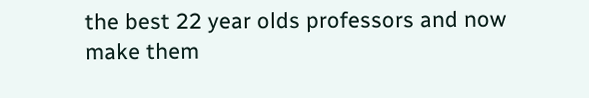the best 22 year olds professors and now make them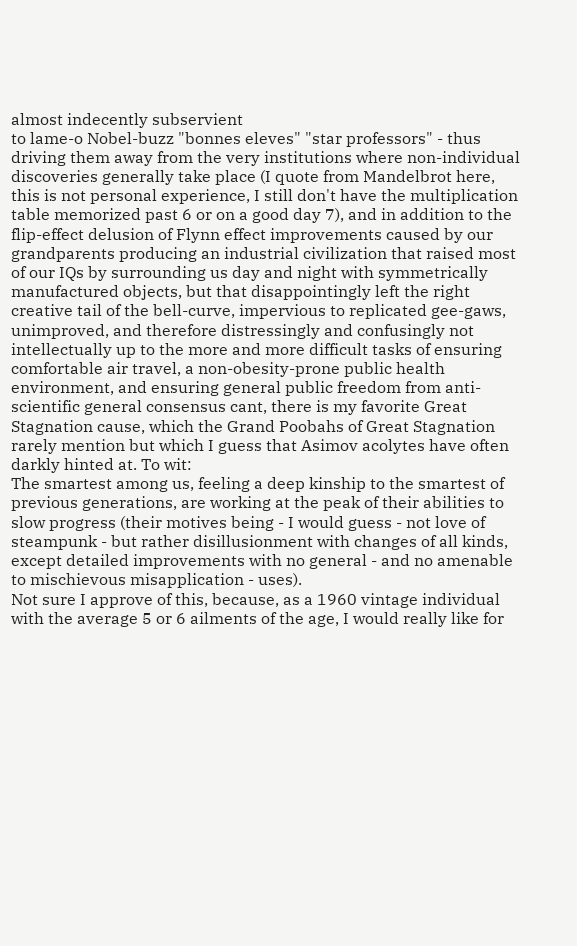almost indecently subservient
to lame-o Nobel-buzz "bonnes eleves" "star professors" - thus driving them away from the very institutions where non-individual discoveries generally take place (I quote from Mandelbrot here, this is not personal experience, I still don't have the multiplication table memorized past 6 or on a good day 7), and in addition to the flip-effect delusion of Flynn effect improvements caused by our grandparents producing an industrial civilization that raised most of our IQs by surrounding us day and night with symmetrically manufactured objects, but that disappointingly left the right creative tail of the bell-curve, impervious to replicated gee-gaws, unimproved, and therefore distressingly and confusingly not intellectually up to the more and more difficult tasks of ensuring comfortable air travel, a non-obesity-prone public health environment, and ensuring general public freedom from anti-scientific general consensus cant, there is my favorite Great Stagnation cause, which the Grand Poobahs of Great Stagnation rarely mention but which I guess that Asimov acolytes have often darkly hinted at. To wit:
The smartest among us, feeling a deep kinship to the smartest of previous generations, are working at the peak of their abilities to slow progress (their motives being - I would guess - not love of steampunk - but rather disillusionment with changes of all kinds, except detailed improvements with no general - and no amenable to mischievous misapplication - uses).
Not sure I approve of this, because, as a 1960 vintage individual with the average 5 or 6 ailments of the age, I would really like for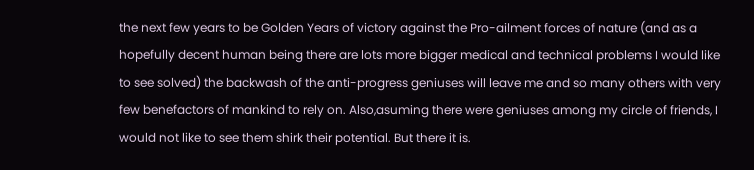the next few years to be Golden Years of victory against the Pro-ailment forces of nature (and as a hopefully decent human being there are lots more bigger medical and technical problems I would like to see solved) the backwash of the anti-progress geniuses will leave me and so many others with very few benefactors of mankind to rely on. Also,asuming there were geniuses among my circle of friends, I would not like to see them shirk their potential. But there it is.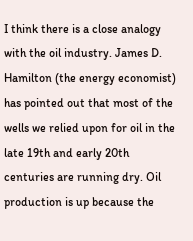I think there is a close analogy with the oil industry. James D. Hamilton (the energy economist) has pointed out that most of the wells we relied upon for oil in the late 19th and early 20th centuries are running dry. Oil production is up because the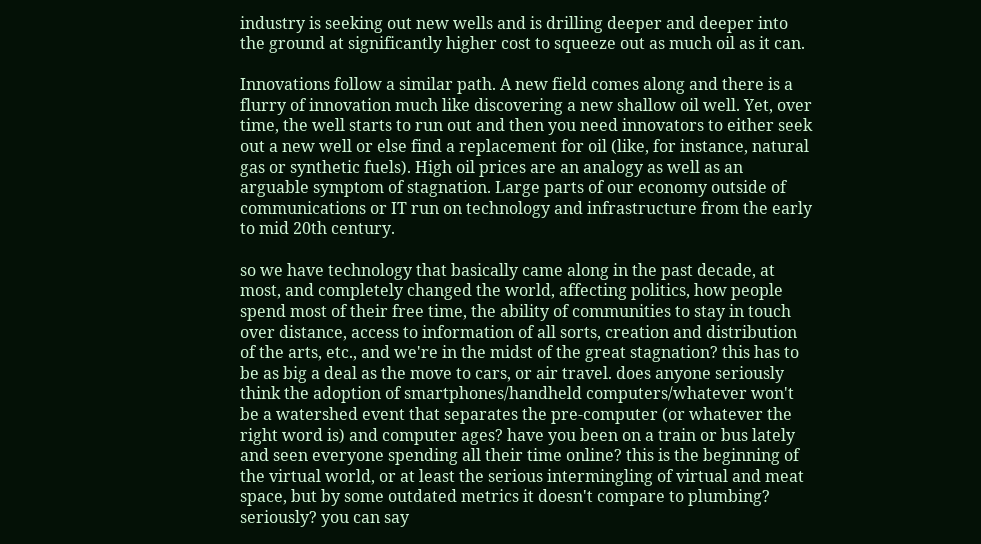industry is seeking out new wells and is drilling deeper and deeper into the ground at significantly higher cost to squeeze out as much oil as it can.

Innovations follow a similar path. A new field comes along and there is a flurry of innovation much like discovering a new shallow oil well. Yet, over time, the well starts to run out and then you need innovators to either seek out a new well or else find a replacement for oil (like, for instance, natural gas or synthetic fuels). High oil prices are an analogy as well as an arguable symptom of stagnation. Large parts of our economy outside of communications or IT run on technology and infrastructure from the early to mid 20th century.

so we have technology that basically came along in the past decade, at most, and completely changed the world, affecting politics, how people spend most of their free time, the ability of communities to stay in touch over distance, access to information of all sorts, creation and distribution of the arts, etc., and we're in the midst of the great stagnation? this has to be as big a deal as the move to cars, or air travel. does anyone seriously think the adoption of smartphones/handheld computers/whatever won't be a watershed event that separates the pre-computer (or whatever the right word is) and computer ages? have you been on a train or bus lately and seen everyone spending all their time online? this is the beginning of the virtual world, or at least the serious intermingling of virtual and meat space, but by some outdated metrics it doesn't compare to plumbing? seriously? you can say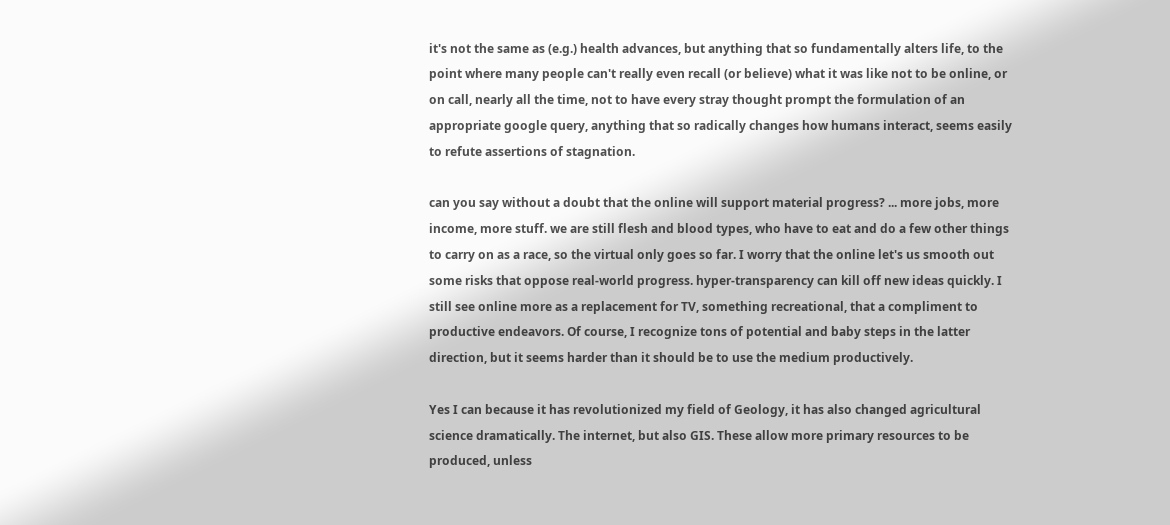it's not the same as (e.g.) health advances, but anything that so fundamentally alters life, to the point where many people can't really even recall (or believe) what it was like not to be online, or on call, nearly all the time, not to have every stray thought prompt the formulation of an appropriate google query, anything that so radically changes how humans interact, seems easily to refute assertions of stagnation.

can you say without a doubt that the online will support material progress? ... more jobs, more income, more stuff. we are still flesh and blood types, who have to eat and do a few other things to carry on as a race, so the virtual only goes so far. I worry that the online let's us smooth out some risks that oppose real-world progress. hyper-transparency can kill off new ideas quickly. I still see online more as a replacement for TV, something recreational, that a compliment to productive endeavors. Of course, I recognize tons of potential and baby steps in the latter direction, but it seems harder than it should be to use the medium productively.

Yes I can because it has revolutionized my field of Geology, it has also changed agricultural science dramatically. The internet, but also GIS. These allow more primary resources to be produced, unless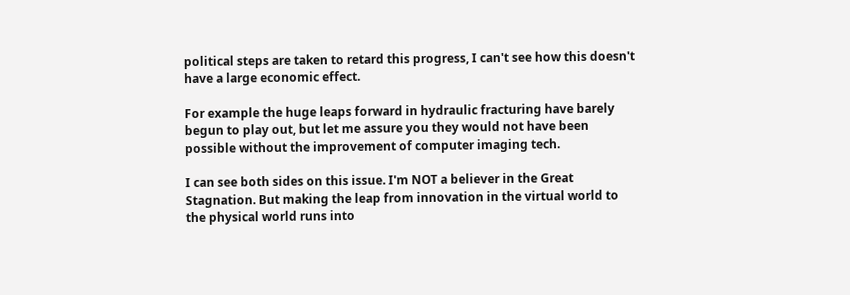political steps are taken to retard this progress, I can't see how this doesn't have a large economic effect.

For example the huge leaps forward in hydraulic fracturing have barely begun to play out, but let me assure you they would not have been possible without the improvement of computer imaging tech.

I can see both sides on this issue. I'm NOT a believer in the Great Stagnation. But making the leap from innovation in the virtual world to the physical world runs into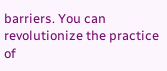barriers. You can revolutionize the practice of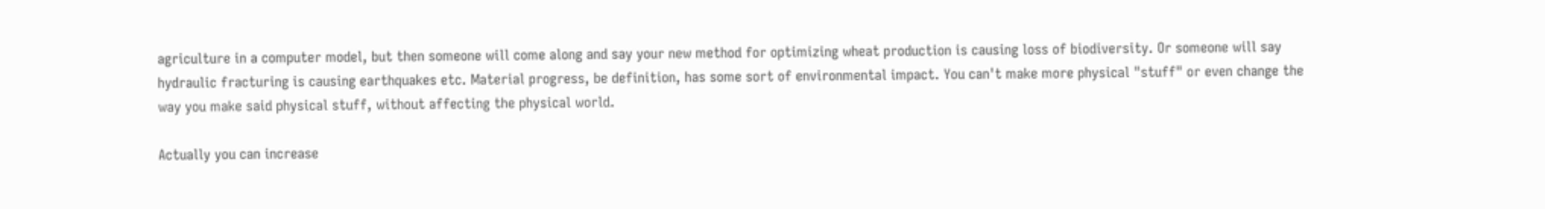agriculture in a computer model, but then someone will come along and say your new method for optimizing wheat production is causing loss of biodiversity. Or someone will say hydraulic fracturing is causing earthquakes etc. Material progress, be definition, has some sort of environmental impact. You can't make more physical "stuff" or even change the way you make said physical stuff, without affecting the physical world.

Actually you can increase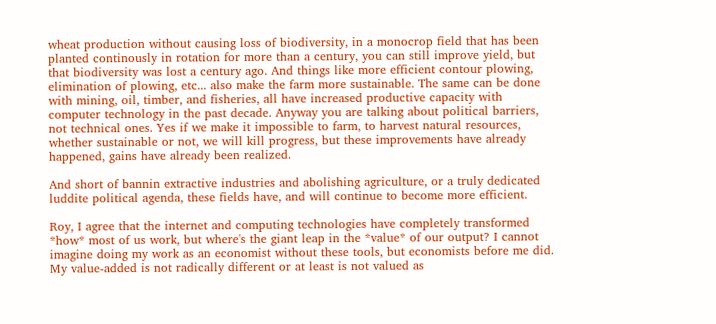wheat production without causing loss of biodiversity, in a monocrop field that has been planted continously in rotation for more than a century, you can still improve yield, but that biodiversity was lost a century ago. And things like more efficient contour plowing, elimination of plowing, etc... also make the farm more sustainable. The same can be done with mining, oil, timber, and fisheries, all have increased productive capacity with computer technology in the past decade. Anyway you are talking about political barriers, not technical ones. Yes if we make it impossible to farm, to harvest natural resources, whether sustainable or not, we will kill progress, but these improvements have already happened, gains have already been realized.

And short of bannin extractive industries and abolishing agriculture, or a truly dedicated luddite political agenda, these fields have, and will continue to become more efficient.

Roy, I agree that the internet and computing technologies have completely transformed *how* most of us work, but where's the giant leap in the *value* of our output? I cannot imagine doing my work as an economist without these tools, but economists before me did. My value-added is not radically different or at least is not valued as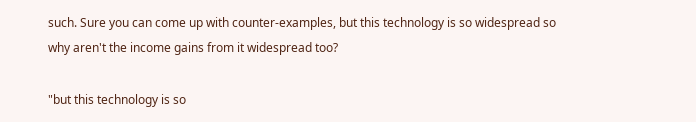such. Sure you can come up with counter-examples, but this technology is so widespread so why aren't the income gains from it widespread too?

"but this technology is so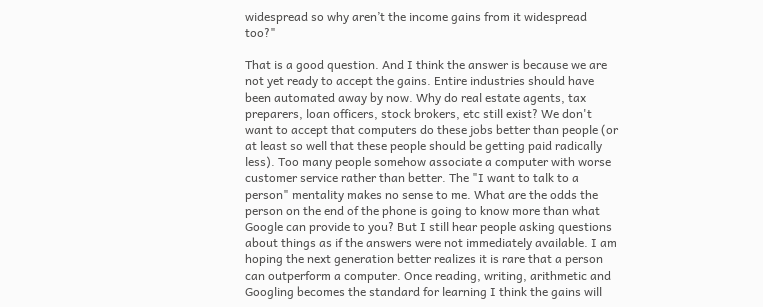widespread so why aren’t the income gains from it widespread too?"

That is a good question. And I think the answer is because we are not yet ready to accept the gains. Entire industries should have been automated away by now. Why do real estate agents, tax preparers, loan officers, stock brokers, etc still exist? We don't want to accept that computers do these jobs better than people (or at least so well that these people should be getting paid radically less). Too many people somehow associate a computer with worse customer service rather than better. The "I want to talk to a person" mentality makes no sense to me. What are the odds the person on the end of the phone is going to know more than what Google can provide to you? But I still hear people asking questions about things as if the answers were not immediately available. I am hoping the next generation better realizes it is rare that a person can outperform a computer. Once reading, writing, arithmetic and Googling becomes the standard for learning I think the gains will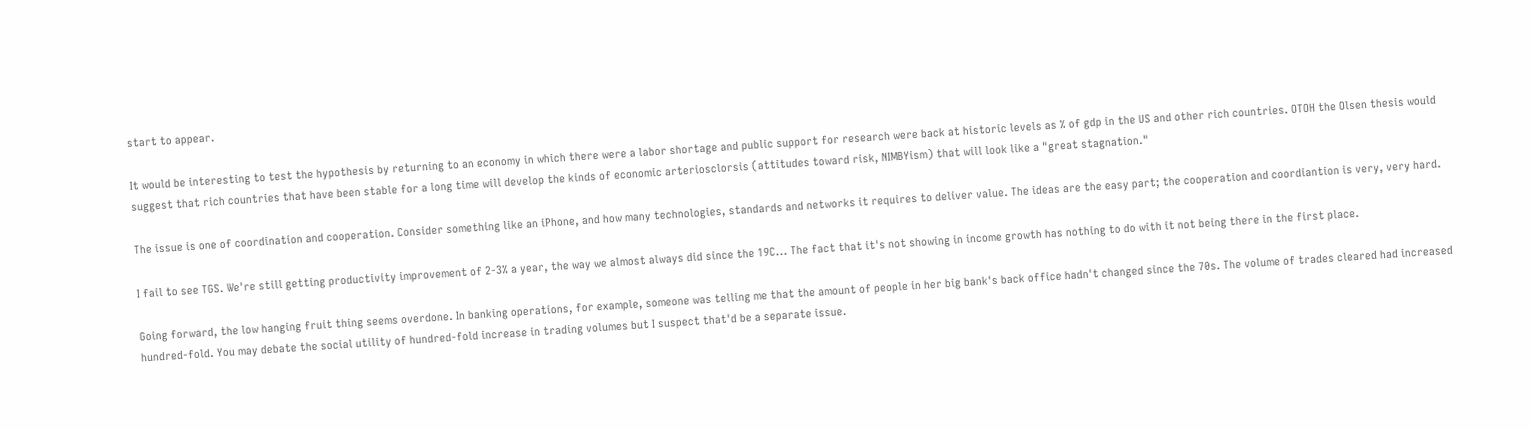start to appear.

It would be interesting to test the hypothesis by returning to an economy in which there were a labor shortage and public support for research were back at historic levels as % of gdp in the US and other rich countries. OTOH the Olsen thesis would suggest that rich countries that have been stable for a long time will develop the kinds of economic arteriosclorsis (attitudes toward risk, NIMBYism) that will look like a "great stagnation."

The issue is one of coordination and cooperation. Consider something like an iPhone, and how many technologies, standards and networks it requires to deliver value. The ideas are the easy part; the cooperation and coordiantion is very, very hard.

I fail to see TGS. We're still getting productivity improvement of 2-3% a year, the way we almost always did since the 19C... The fact that it's not showing in income growth has nothing to do with it not being there in the first place.

Going forward, the low hanging fruit thing seems overdone. In banking operations, for example, someone was telling me that the amount of people in her big bank's back office hadn't changed since the 70s. The volume of trades cleared had increased hundred-fold. You may debate the social utility of hundred-fold increase in trading volumes but I suspect that'd be a separate issue.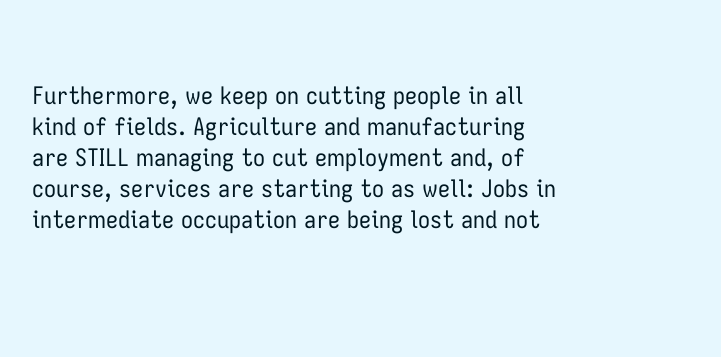Furthermore, we keep on cutting people in all kind of fields. Agriculture and manufacturing are STILL managing to cut employment and, of course, services are starting to as well: Jobs in intermediate occupation are being lost and not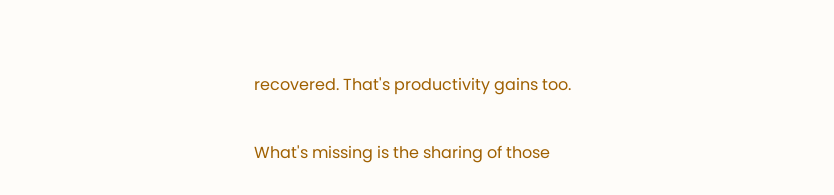recovered. That's productivity gains too.

What's missing is the sharing of those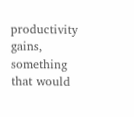productivity gains, something that would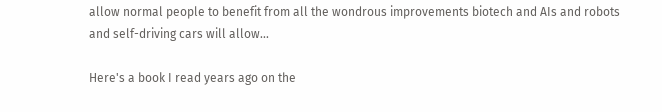allow normal people to benefit from all the wondrous improvements biotech and AIs and robots and self-driving cars will allow...

Here's a book I read years ago on the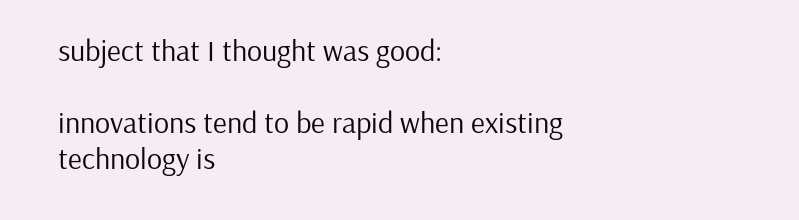subject that I thought was good:

innovations tend to be rapid when existing technology is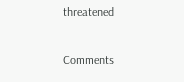threatened

Comments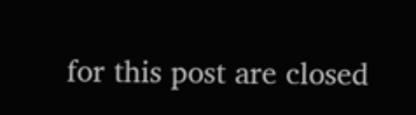for this post are closed